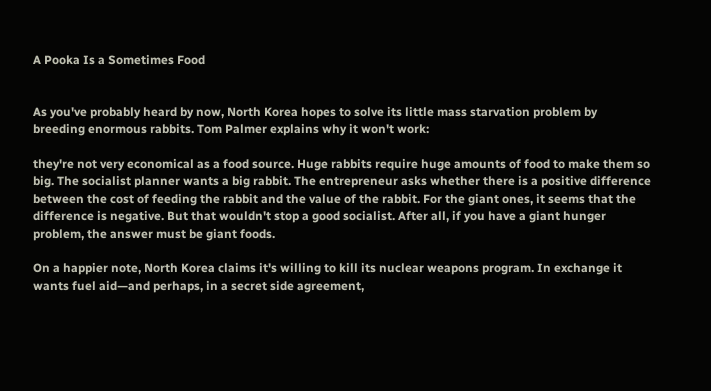A Pooka Is a Sometimes Food


As you've probably heard by now, North Korea hopes to solve its little mass starvation problem by breeding enormous rabbits. Tom Palmer explains why it won't work:

they're not very economical as a food source. Huge rabbits require huge amounts of food to make them so big. The socialist planner wants a big rabbit. The entrepreneur asks whether there is a positive difference between the cost of feeding the rabbit and the value of the rabbit. For the giant ones, it seems that the difference is negative. But that wouldn't stop a good socialist. After all, if you have a giant hunger problem, the answer must be giant foods.

On a happier note, North Korea claims it's willing to kill its nuclear weapons program. In exchange it wants fuel aid—and perhaps, in a secret side agreement,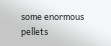some enormous pellets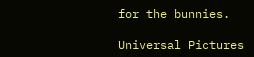for the bunnies.

Universal Pictures